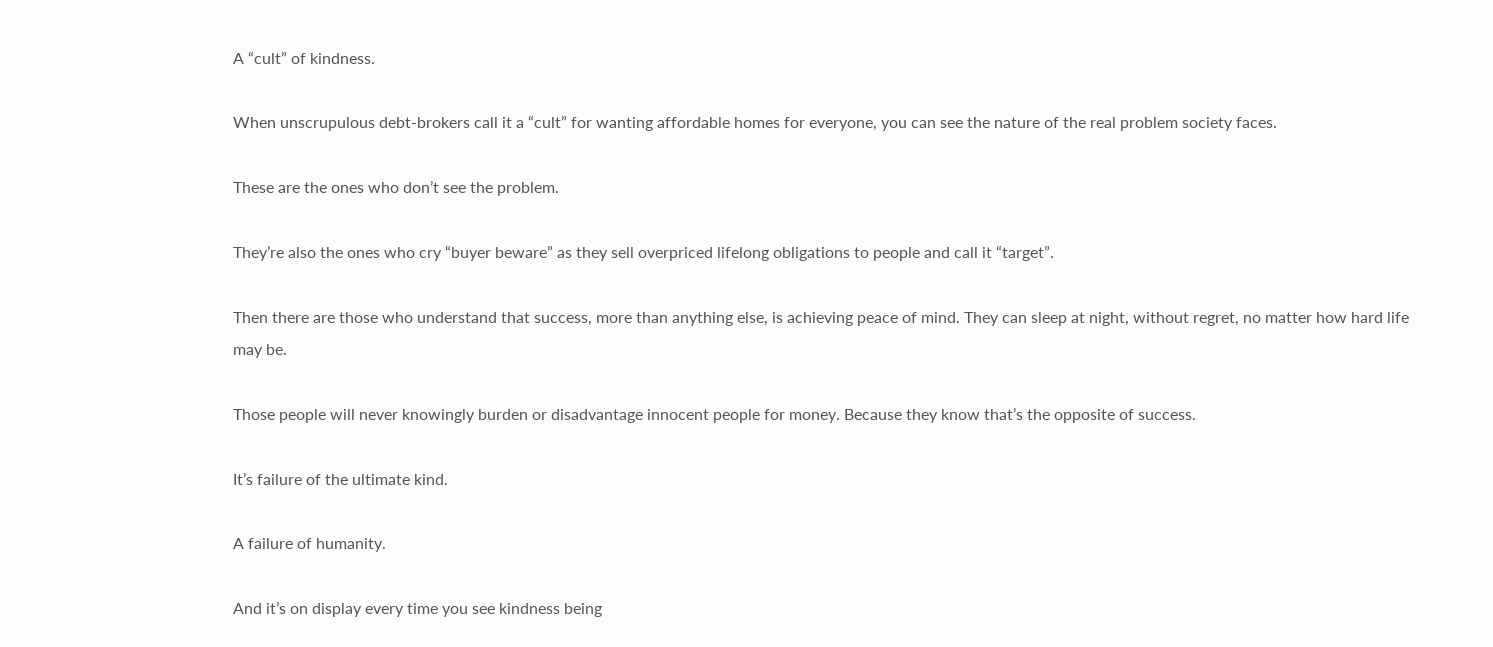A “cult” of kindness.

When unscrupulous debt-brokers call it a “cult” for wanting affordable homes for everyone, you can see the nature of the real problem society faces.

These are the ones who don’t see the problem.

They’re also the ones who cry “buyer beware” as they sell overpriced lifelong obligations to people and call it “target”.

Then there are those who understand that success, more than anything else, is achieving peace of mind. They can sleep at night, without regret, no matter how hard life may be.

Those people will never knowingly burden or disadvantage innocent people for money. Because they know that’s the opposite of success.

It’s failure of the ultimate kind.

A failure of humanity.

And it’s on display every time you see kindness being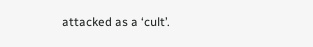attacked as a ‘cult’.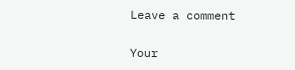Leave a comment

Your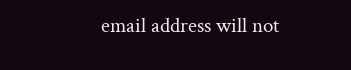email address will not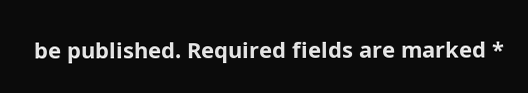be published. Required fields are marked *